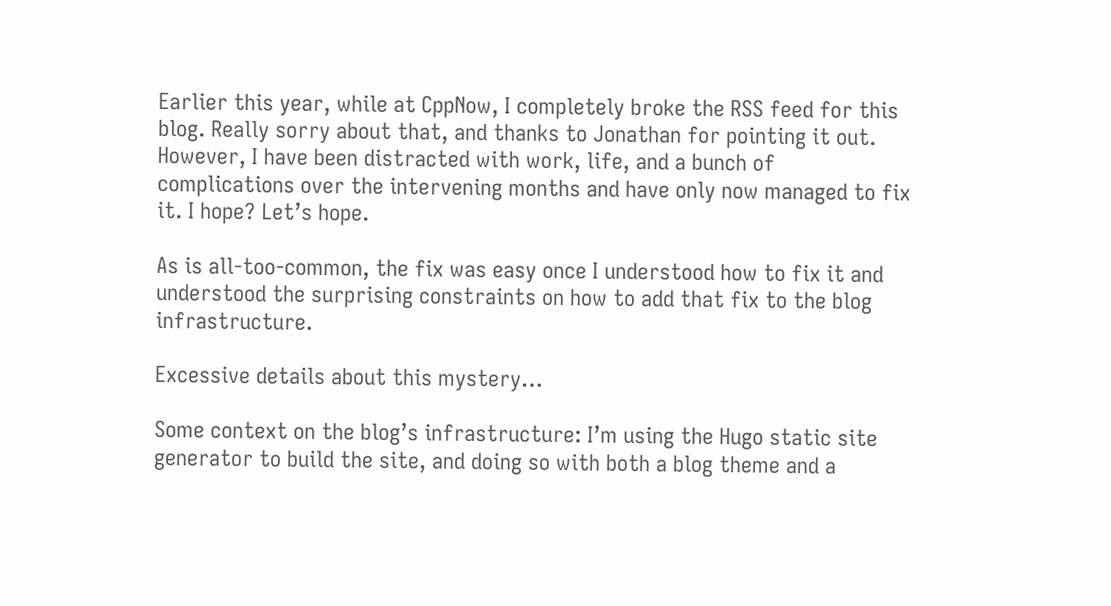Earlier this year, while at CppNow, I completely broke the RSS feed for this blog. Really sorry about that, and thanks to Jonathan for pointing it out. However, I have been distracted with work, life, and a bunch of complications over the intervening months and have only now managed to fix it. I hope? Let’s hope.

As is all-too-common, the fix was easy once I understood how to fix it and understood the surprising constraints on how to add that fix to the blog infrastructure.

Excessive details about this mystery…

Some context on the blog’s infrastructure: I’m using the Hugo static site generator to build the site, and doing so with both a blog theme and a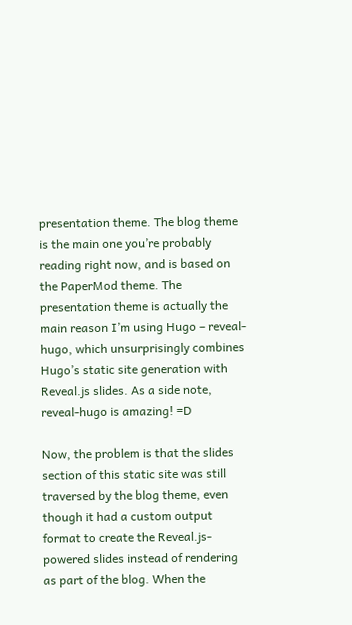presentation theme. The blog theme is the main one you’re probably reading right now, and is based on the PaperMod theme. The presentation theme is actually the main reason I’m using Hugo – reveal-hugo, which unsurprisingly combines Hugo’s static site generation with Reveal.js slides. As a side note, reveal-hugo is amazing! =D

Now, the problem is that the slides section of this static site was still traversed by the blog theme, even though it had a custom output format to create the Reveal.js-powered slides instead of rendering as part of the blog. When the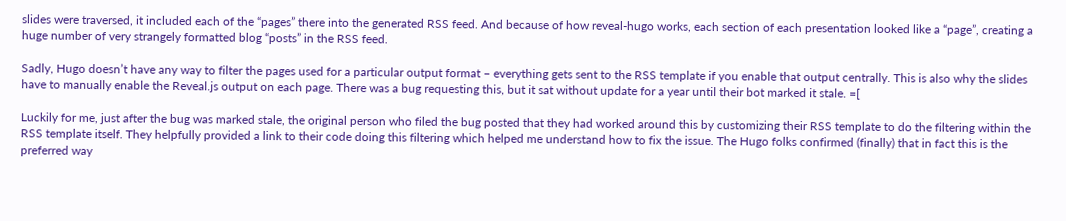slides were traversed, it included each of the “pages” there into the generated RSS feed. And because of how reveal-hugo works, each section of each presentation looked like a “page”, creating a huge number of very strangely formatted blog “posts” in the RSS feed.

Sadly, Hugo doesn’t have any way to filter the pages used for a particular output format – everything gets sent to the RSS template if you enable that output centrally. This is also why the slides have to manually enable the Reveal.js output on each page. There was a bug requesting this, but it sat without update for a year until their bot marked it stale. =[

Luckily for me, just after the bug was marked stale, the original person who filed the bug posted that they had worked around this by customizing their RSS template to do the filtering within the RSS template itself. They helpfully provided a link to their code doing this filtering which helped me understand how to fix the issue. The Hugo folks confirmed (finally) that in fact this is the preferred way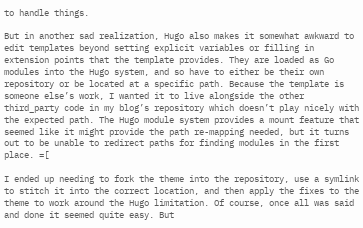to handle things.

But in another sad realization, Hugo also makes it somewhat awkward to edit templates beyond setting explicit variables or filling in extension points that the template provides. They are loaded as Go modules into the Hugo system, and so have to either be their own repository or be located at a specific path. Because the template is someone else’s work, I wanted it to live alongside the other third_party code in my blog’s repository which doesn’t play nicely with the expected path. The Hugo module system provides a mount feature that seemed like it might provide the path re-mapping needed, but it turns out to be unable to redirect paths for finding modules in the first place. =[

I ended up needing to fork the theme into the repository, use a symlink to stitch it into the correct location, and then apply the fixes to the theme to work around the Hugo limitation. Of course, once all was said and done it seemed quite easy. But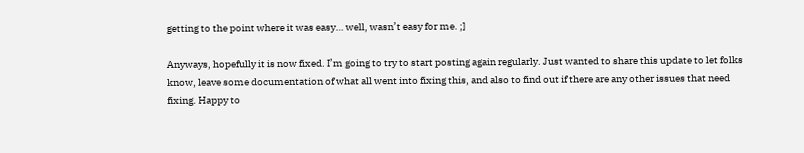getting to the point where it was easy… well, wasn’t easy for me. ;]

Anyways, hopefully it is now fixed. I’m going to try to start posting again regularly. Just wanted to share this update to let folks know, leave some documentation of what all went into fixing this, and also to find out if there are any other issues that need fixing. Happy to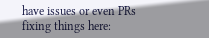have issues or even PRs fixing things here: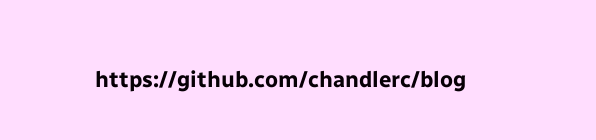https://github.com/chandlerc/blog